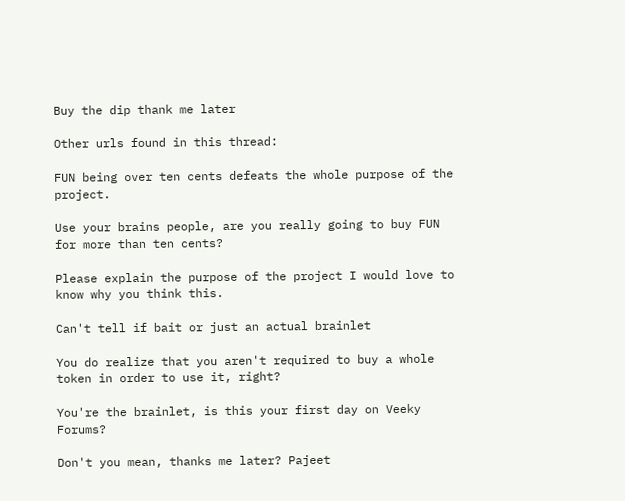Buy the dip thank me later

Other urls found in this thread:

FUN being over ten cents defeats the whole purpose of the project.

Use your brains people, are you really going to buy FUN for more than ten cents?

Please explain the purpose of the project I would love to know why you think this.

Can't tell if bait or just an actual brainlet

You do realize that you aren't required to buy a whole token in order to use it, right?

You're the brainlet, is this your first day on Veeky Forums?

Don't you mean, thanks me later? Pajeet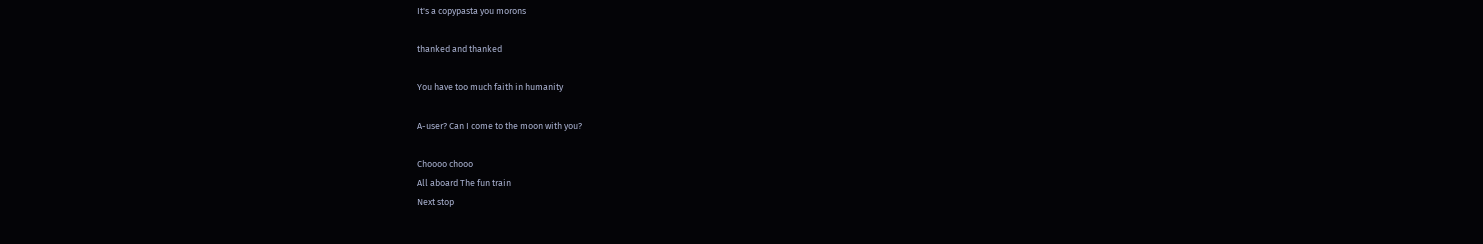It's a copypasta you morons

thanked and thanked

You have too much faith in humanity

A-user? Can I come to the moon with you?

Choooo chooo
All aboard The fun train
Next stop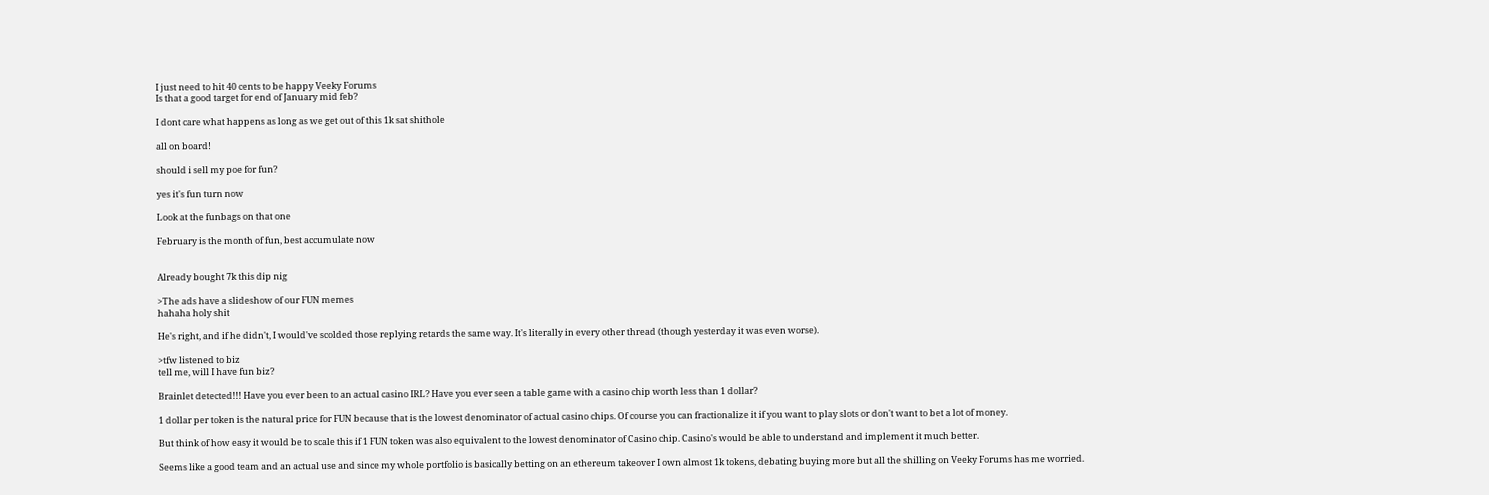I just need to hit 40 cents to be happy Veeky Forums
Is that a good target for end of January mid feb?

I dont care what happens as long as we get out of this 1k sat shithole

all on board!

should i sell my poe for fun?

yes it's fun turn now

Look at the funbags on that one

February is the month of fun, best accumulate now


Already bought 7k this dip nig

>The ads have a slideshow of our FUN memes
hahaha holy shit

He's right, and if he didn't, I would've scolded those replying retards the same way. It's literally in every other thread (though yesterday it was even worse).

>tfw listened to biz
tell me, will I have fun biz?

Brainlet detected!!! Have you ever been to an actual casino IRL? Have you ever seen a table game with a casino chip worth less than 1 dollar?

1 dollar per token is the natural price for FUN because that is the lowest denominator of actual casino chips. Of course you can fractionalize it if you want to play slots or don't want to bet a lot of money.

But think of how easy it would be to scale this if 1 FUN token was also equivalent to the lowest denominator of Casino chip. Casino's would be able to understand and implement it much better.

Seems like a good team and an actual use and since my whole portfolio is basically betting on an ethereum takeover I own almost 1k tokens, debating buying more but all the shilling on Veeky Forums has me worried.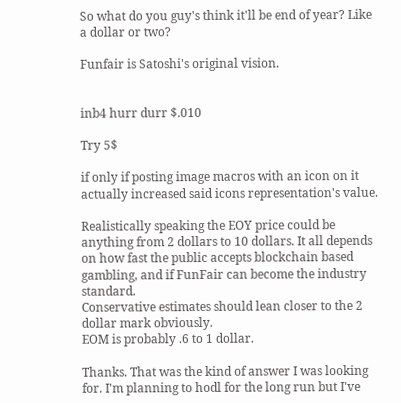So what do you guy's think it'll be end of year? Like a dollar or two?

Funfair is Satoshi's original vision.


inb4 hurr durr $.010

Try 5$

if only if posting image macros with an icon on it actually increased said icons representation's value.

Realistically speaking the EOY price could be anything from 2 dollars to 10 dollars. It all depends on how fast the public accepts blockchain based gambling, and if FunFair can become the industry standard.
Conservative estimates should lean closer to the 2 dollar mark obviously.
EOM is probably .6 to 1 dollar.

Thanks. That was the kind of answer I was looking for. I'm planning to hodl for the long run but I've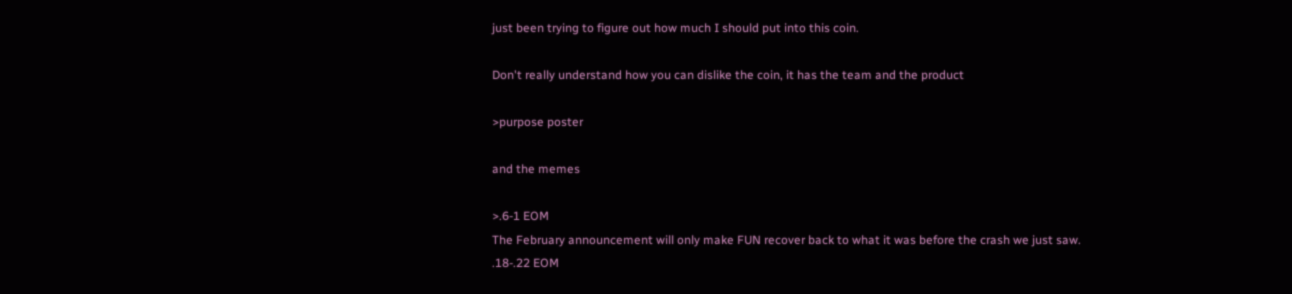just been trying to figure out how much I should put into this coin.

Don't really understand how you can dislike the coin, it has the team and the product

>purpose poster

and the memes

>.6-1 EOM
The February announcement will only make FUN recover back to what it was before the crash we just saw. .18-.22 EOM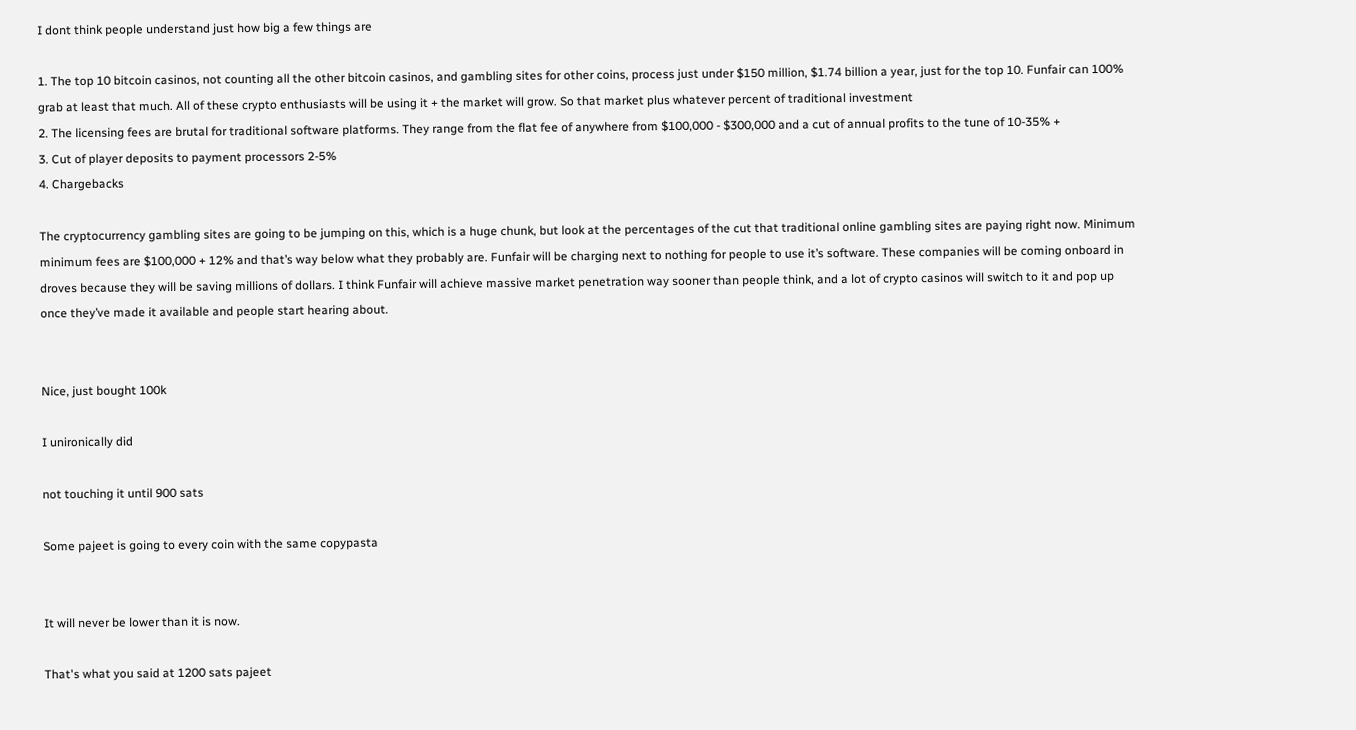I dont think people understand just how big a few things are

1. The top 10 bitcoin casinos, not counting all the other bitcoin casinos, and gambling sites for other coins, process just under $150 million, $1.74 billion a year, just for the top 10. Funfair can 100% grab at least that much. All of these crypto enthusiasts will be using it + the market will grow. So that market plus whatever percent of traditional investment
2. The licensing fees are brutal for traditional software platforms. They range from the flat fee of anywhere from $100,000 - $300,000 and a cut of annual profits to the tune of 10-35% +
3. Cut of player deposits to payment processors 2-5%
4. Chargebacks

The cryptocurrency gambling sites are going to be jumping on this, which is a huge chunk, but look at the percentages of the cut that traditional online gambling sites are paying right now. Minimum minimum fees are $100,000 + 12% and that’s way below what they probably are. Funfair will be charging next to nothing for people to use it’s software. These companies will be coming onboard in droves because they will be saving millions of dollars. I think Funfair will achieve massive market penetration way sooner than people think, and a lot of crypto casinos will switch to it and pop up once they’ve made it available and people start hearing about.


Nice, just bought 100k

I unironically did

not touching it until 900 sats

Some pajeet is going to every coin with the same copypasta


It will never be lower than it is now.

That's what you said at 1200 sats pajeet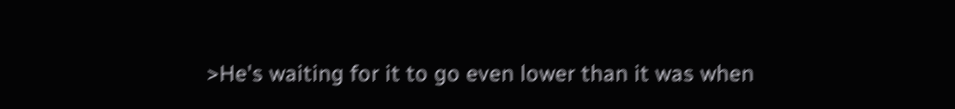>He's waiting for it to go even lower than it was when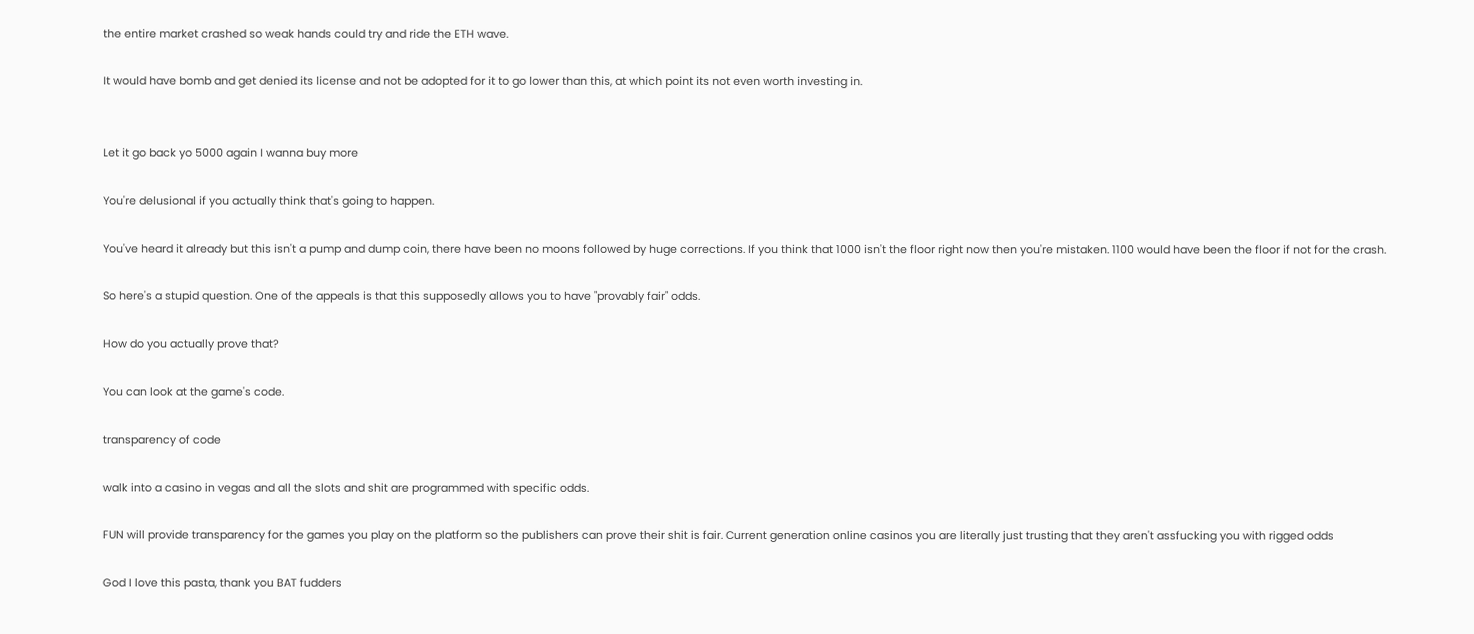the entire market crashed so weak hands could try and ride the ETH wave.

It would have bomb and get denied its license and not be adopted for it to go lower than this, at which point its not even worth investing in.


Let it go back yo 5000 again I wanna buy more

You're delusional if you actually think that's going to happen.

You've heard it already but this isn't a pump and dump coin, there have been no moons followed by huge corrections. If you think that 1000 isn't the floor right now then you're mistaken. 1100 would have been the floor if not for the crash.

So here's a stupid question. One of the appeals is that this supposedly allows you to have "provably fair" odds.

How do you actually prove that?

You can look at the game's code.

transparency of code

walk into a casino in vegas and all the slots and shit are programmed with specific odds.

FUN will provide transparency for the games you play on the platform so the publishers can prove their shit is fair. Current generation online casinos you are literally just trusting that they aren't assfucking you with rigged odds

God I love this pasta, thank you BAT fudders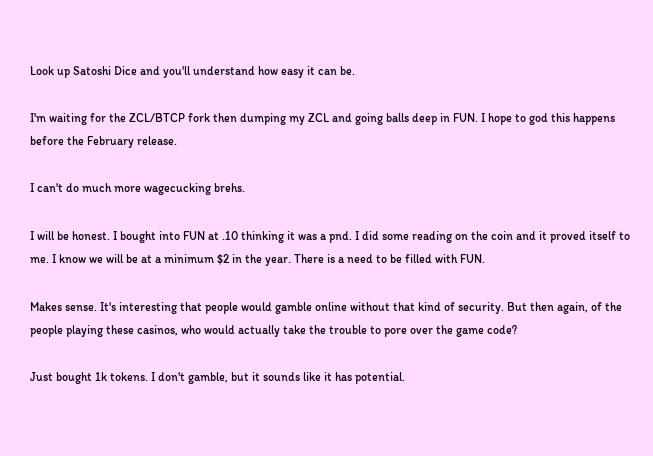Look up Satoshi Dice and you'll understand how easy it can be.

I'm waiting for the ZCL/BTCP fork then dumping my ZCL and going balls deep in FUN. I hope to god this happens before the February release.

I can't do much more wagecucking brehs.

I will be honest. I bought into FUN at .10 thinking it was a pnd. I did some reading on the coin and it proved itself to me. I know we will be at a minimum $2 in the year. There is a need to be filled with FUN.

Makes sense. It's interesting that people would gamble online without that kind of security. But then again, of the people playing these casinos, who would actually take the trouble to pore over the game code?

Just bought 1k tokens. I don't gamble, but it sounds like it has potential.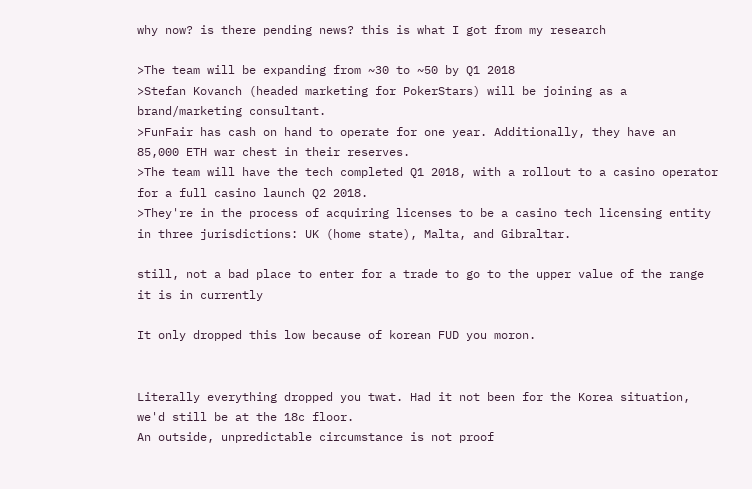why now? is there pending news? this is what I got from my research

>The team will be expanding from ~30 to ~50 by Q1 2018
>Stefan Kovanch (headed marketing for PokerStars) will be joining as a brand/marketing consultant.
>FunFair has cash on hand to operate for one year. Additionally, they have an 85,000 ETH war chest in their reserves.
>The team will have the tech completed Q1 2018, with a rollout to a casino operator for a full casino launch Q2 2018.
>They're in the process of acquiring licenses to be a casino tech licensing entity in three jurisdictions: UK (home state), Malta, and Gibraltar.

still, not a bad place to enter for a trade to go to the upper value of the range it is in currently

It only dropped this low because of korean FUD you moron.


Literally everything dropped you twat. Had it not been for the Korea situation, we'd still be at the 18c floor.
An outside, unpredictable circumstance is not proof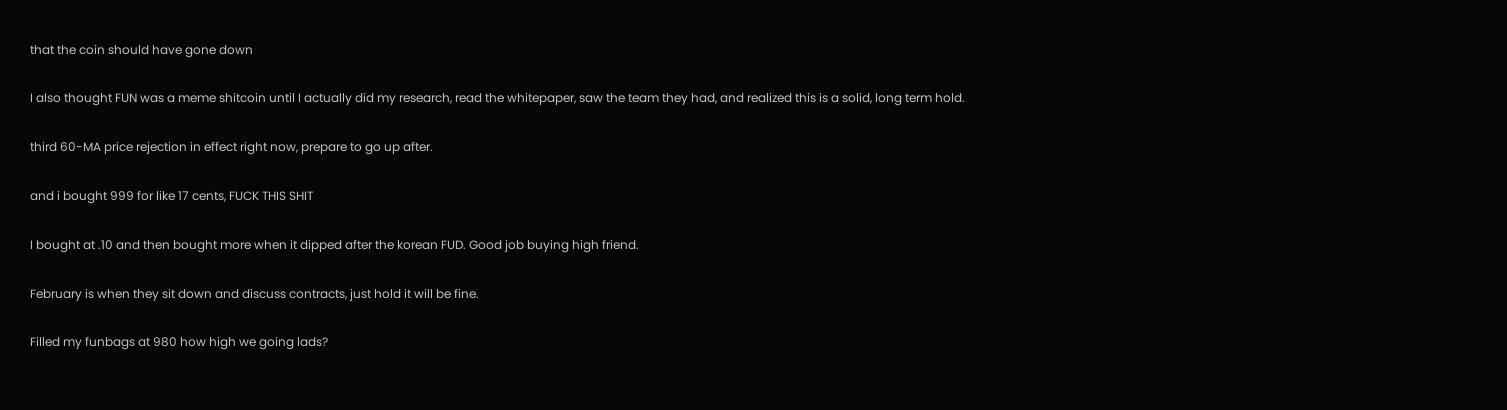that the coin should have gone down

I also thought FUN was a meme shitcoin until I actually did my research, read the whitepaper, saw the team they had, and realized this is a solid, long term hold.

third 60-MA price rejection in effect right now, prepare to go up after.

and i bought 999 for like 17 cents, FUCK THIS SHIT

I bought at .10 and then bought more when it dipped after the korean FUD. Good job buying high friend.

February is when they sit down and discuss contracts, just hold it will be fine.

Filled my funbags at 980 how high we going lads?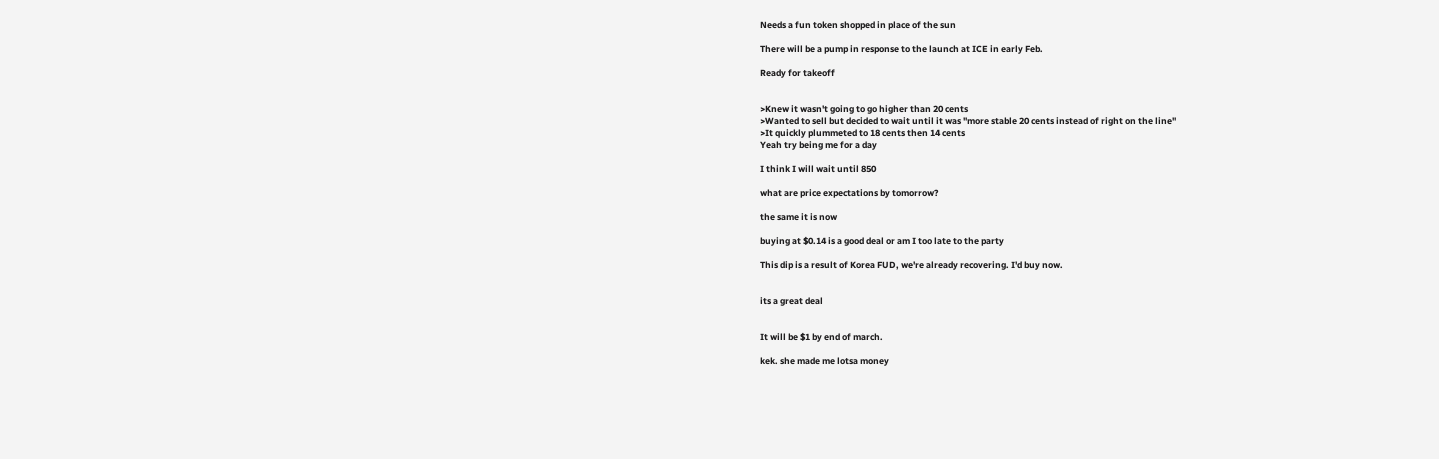Needs a fun token shopped in place of the sun

There will be a pump in response to the launch at ICE in early Feb.

Ready for takeoff


>Knew it wasn't going to go higher than 20 cents
>Wanted to sell but decided to wait until it was "more stable 20 cents instead of right on the line"
>It quickly plummeted to 18 cents then 14 cents
Yeah try being me for a day

I think I will wait until 850

what are price expectations by tomorrow?

the same it is now

buying at $0.14 is a good deal or am I too late to the party

This dip is a result of Korea FUD, we're already recovering. I'd buy now.


its a great deal


It will be $1 by end of march.

kek. she made me lotsa money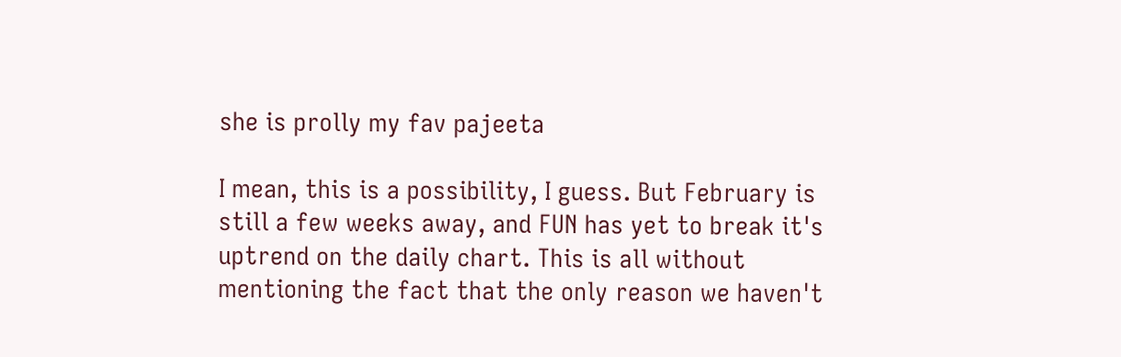she is prolly my fav pajeeta

I mean, this is a possibility, I guess. But February is still a few weeks away, and FUN has yet to break it's uptrend on the daily chart. This is all without mentioning the fact that the only reason we haven't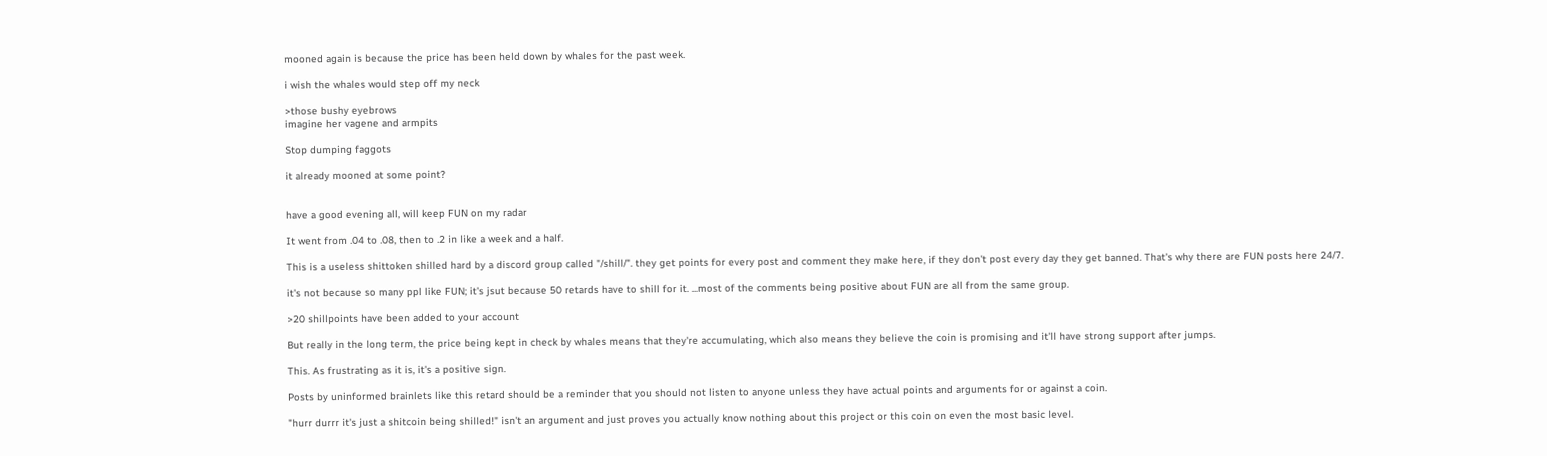mooned again is because the price has been held down by whales for the past week.

i wish the whales would step off my neck

>those bushy eyebrows
imagine her vagene and armpits

Stop dumping faggots

it already mooned at some point?


have a good evening all, will keep FUN on my radar

It went from .04 to .08, then to .2 in like a week and a half.

This is a useless shittoken shilled hard by a discord group called "/shill/". they get points for every post and comment they make here, if they don't post every day they get banned. That's why there are FUN posts here 24/7.

it's not because so many ppl like FUN; it's jsut because 50 retards have to shill for it. ...most of the comments being positive about FUN are all from the same group.

>20 shillpoints have been added to your account

But really in the long term, the price being kept in check by whales means that they're accumulating, which also means they believe the coin is promising and it'll have strong support after jumps.

This. As frustrating as it is, it's a positive sign.

Posts by uninformed brainlets like this retard should be a reminder that you should not listen to anyone unless they have actual points and arguments for or against a coin.

"hurr durrr it's just a shitcoin being shilled!" isn't an argument and just proves you actually know nothing about this project or this coin on even the most basic level.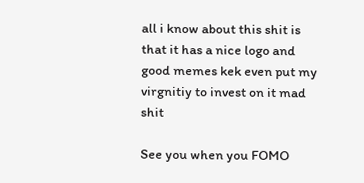all i know about this shit is that it has a nice logo and good memes kek even put my virgnitiy to invest on it mad shit

See you when you FOMO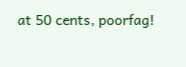at 50 cents, poorfag!